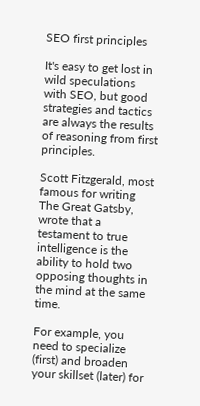SEO first principles

It's easy to get lost in wild speculations with SEO, but good strategies and tactics are always the results of reasoning from first principles.

Scott Fitzgerald, most famous for writing The Great Gatsby, wrote that a testament to true intelligence is the ability to hold two opposing thoughts in the mind at the same time.

For example, you need to specialize (first) and broaden your skillset (later) for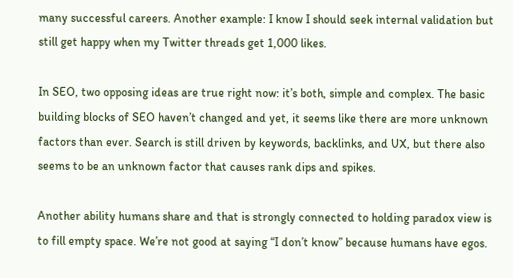many successful careers. Another example: I know I should seek internal validation but still get happy when my Twitter threads get 1,000 likes.

In SEO, two opposing ideas are true right now: it’s both, simple and complex. The basic building blocks of SEO haven’t changed and yet, it seems like there are more unknown factors than ever. Search is still driven by keywords, backlinks, and UX, but there also seems to be an unknown factor that causes rank dips and spikes.

Another ability humans share and that is strongly connected to holding paradox view is to fill empty space. We’re not good at saying “I don’t know” because humans have egos.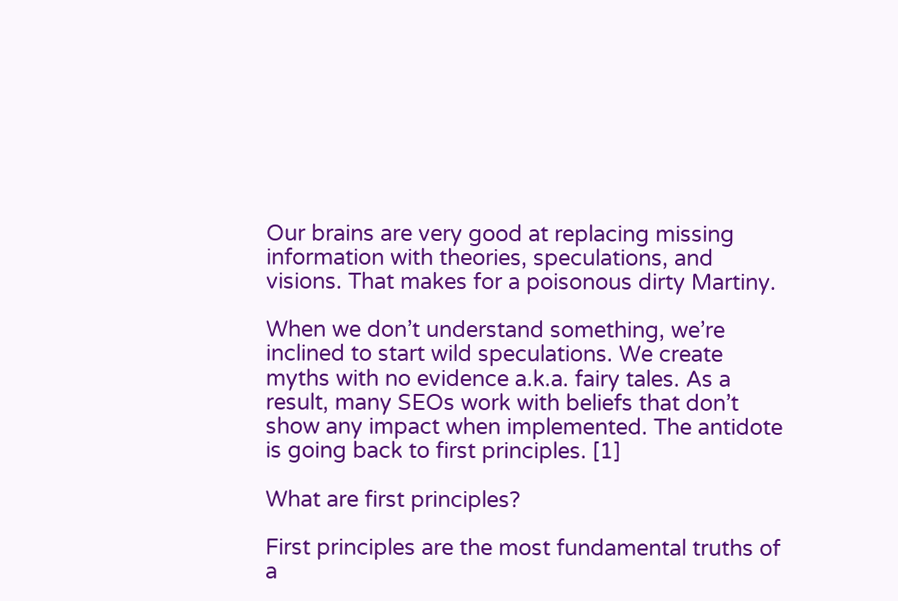Our brains are very good at replacing missing information with theories, speculations, and visions. That makes for a poisonous dirty Martiny.

When we don’t understand something, we’re inclined to start wild speculations. We create myths with no evidence a.k.a. fairy tales. As a result, many SEOs work with beliefs that don’t show any impact when implemented. The antidote is going back to first principles. [1]

What are first principles?

First principles are the most fundamental truths of a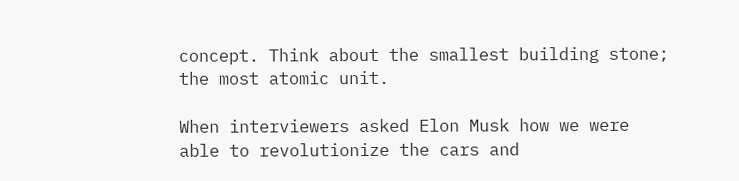concept. Think about the smallest building stone; the most atomic unit.

When interviewers asked Elon Musk how we were able to revolutionize the cars and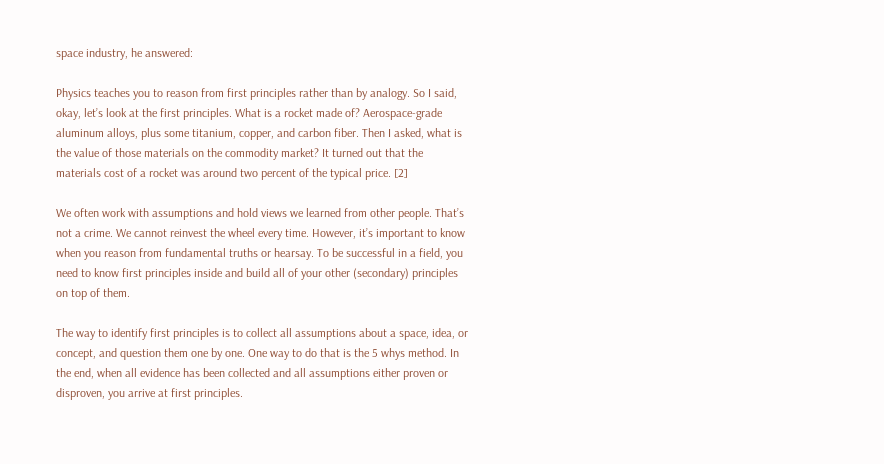space industry, he answered:

Physics teaches you to reason from first principles rather than by analogy. So I said, okay, let’s look at the first principles. What is a rocket made of? Aerospace-grade aluminum alloys, plus some titanium, copper, and carbon fiber. Then I asked, what is the value of those materials on the commodity market? It turned out that the materials cost of a rocket was around two percent of the typical price. [2]

We often work with assumptions and hold views we learned from other people. That’s not a crime. We cannot reinvest the wheel every time. However, it’s important to know when you reason from fundamental truths or hearsay. To be successful in a field, you need to know first principles inside and build all of your other (secondary) principles on top of them.

The way to identify first principles is to collect all assumptions about a space, idea, or concept, and question them one by one. One way to do that is the 5 whys method. In the end, when all evidence has been collected and all assumptions either proven or disproven, you arrive at first principles.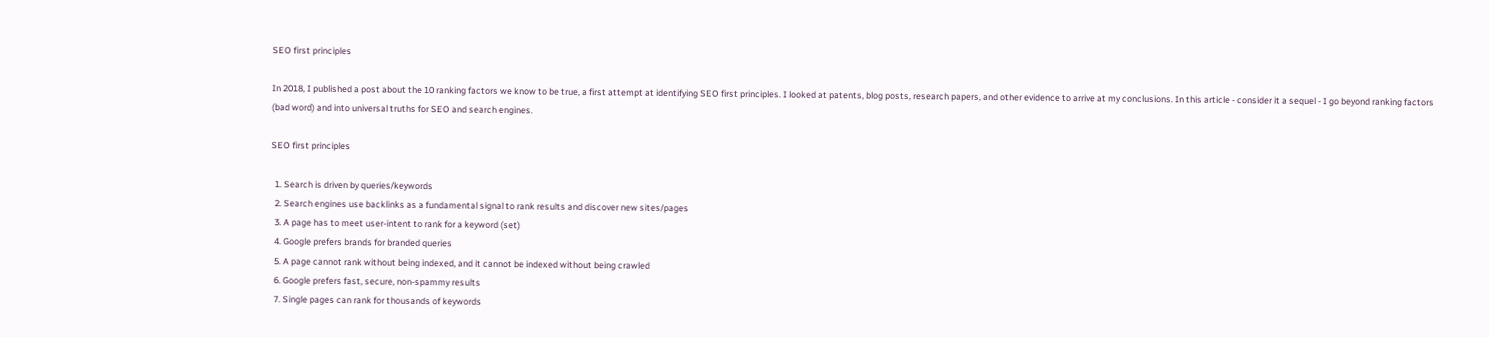SEO first principles

In 2018, I published a post about the 10 ranking factors we know to be true, a first attempt at identifying SEO first principles. I looked at patents, blog posts, research papers, and other evidence to arrive at my conclusions. In this article - consider it a sequel - I go beyond ranking factors (bad word) and into universal truths for SEO and search engines.

SEO first principles

  1. Search is driven by queries/keywords
  2. Search engines use backlinks as a fundamental signal to rank results and discover new sites/pages
  3. A page has to meet user-intent to rank for a keyword (set)
  4. Google prefers brands for branded queries
  5. A page cannot rank without being indexed, and it cannot be indexed without being crawled
  6. Google prefers fast, secure, non-spammy results
  7. Single pages can rank for thousands of keywords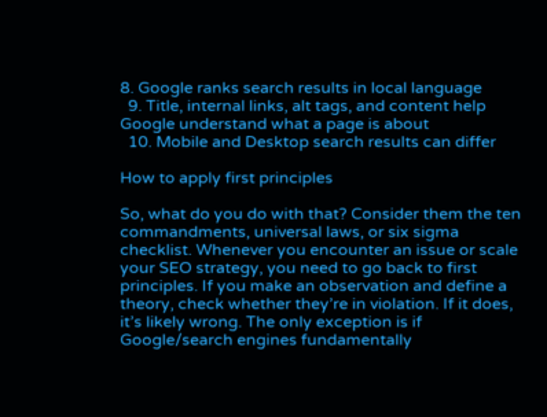8. Google ranks search results in local language
  9. Title, internal links, alt tags, and content help Google understand what a page is about
  10. Mobile and Desktop search results can differ

How to apply first principles

So, what do you do with that? Consider them the ten commandments, universal laws, or six sigma checklist. Whenever you encounter an issue or scale your SEO strategy, you need to go back to first principles. If you make an observation and define a theory, check whether they’re in violation. If it does, it’s likely wrong. The only exception is if Google/search engines fundamentally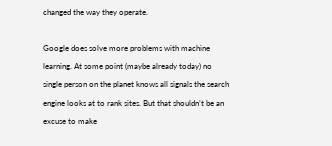changed the way they operate.

Google does solve more problems with machine learning. At some point (maybe already today) no single person on the planet knows all signals the search engine looks at to rank sites. But that shouldn’t be an excuse to make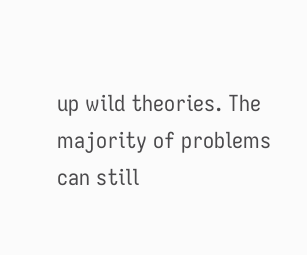up wild theories. The majority of problems can still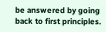be answered by going back to first principles.